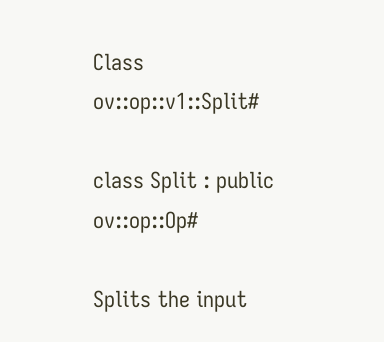Class ov::op::v1::Split#

class Split : public ov::op::Op#

Splits the input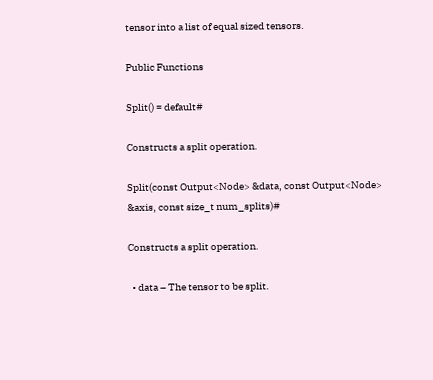tensor into a list of equal sized tensors.

Public Functions

Split() = default#

Constructs a split operation.

Split(const Output<Node> &data, const Output<Node> &axis, const size_t num_splits)#

Constructs a split operation.

  • data – The tensor to be split.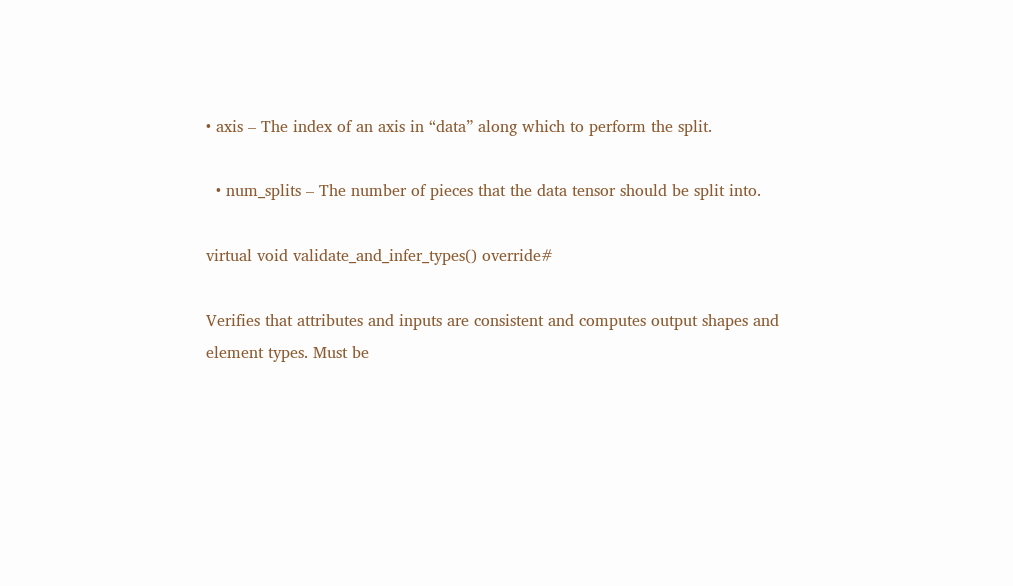• axis – The index of an axis in “data” along which to perform the split.

  • num_splits – The number of pieces that the data tensor should be split into.

virtual void validate_and_infer_types() override#

Verifies that attributes and inputs are consistent and computes output shapes and element types. Must be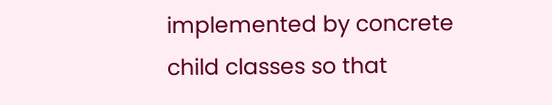implemented by concrete child classes so that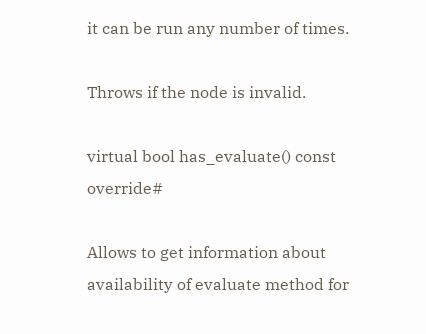it can be run any number of times.

Throws if the node is invalid.

virtual bool has_evaluate() const override#

Allows to get information about availability of evaluate method for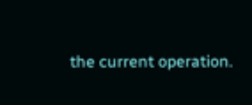the current operation.